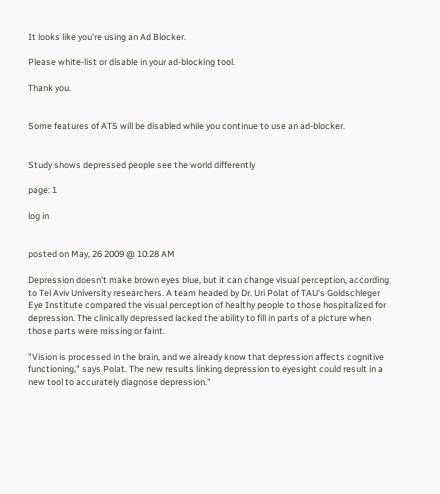It looks like you're using an Ad Blocker.

Please white-list or disable in your ad-blocking tool.

Thank you.


Some features of ATS will be disabled while you continue to use an ad-blocker.


Study shows depressed people see the world differently

page: 1

log in


posted on May, 26 2009 @ 10:28 AM

Depression doesn't make brown eyes blue, but it can change visual perception, according to Tel Aviv University researchers. A team headed by Dr. Uri Polat of TAU's Goldschleger Eye Institute compared the visual perception of healthy people to those hospitalized for depression. The clinically depressed lacked the ability to fill in parts of a picture when those parts were missing or faint.

"Vision is processed in the brain, and we already know that depression affects cognitive functioning," says Polat. The new results linking depression to eyesight could result in a new tool to accurately diagnose depression."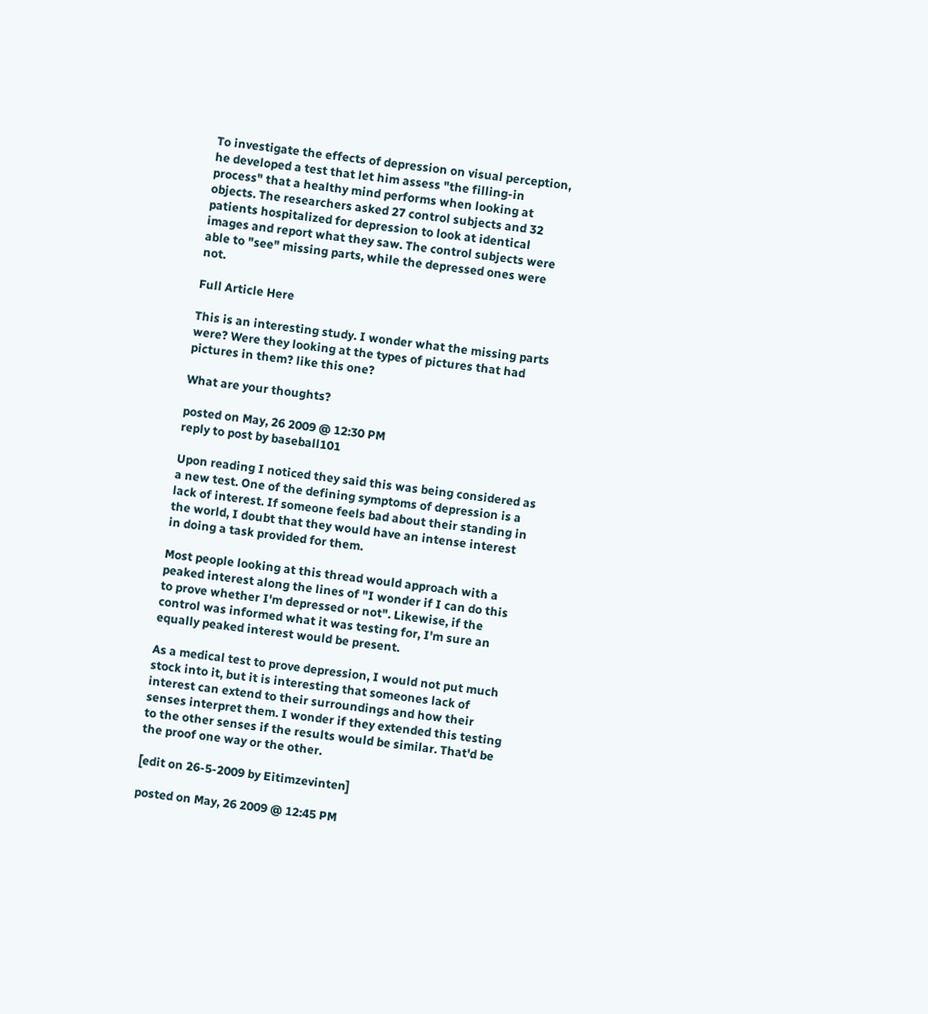To investigate the effects of depression on visual perception, he developed a test that let him assess "the filling-in process" that a healthy mind performs when looking at objects. The researchers asked 27 control subjects and 32 patients hospitalized for depression to look at identical images and report what they saw. The control subjects were able to "see" missing parts, while the depressed ones were not.

Full Article Here

This is an interesting study. I wonder what the missing parts were? Were they looking at the types of pictures that had pictures in them? like this one?

What are your thoughts?

posted on May, 26 2009 @ 12:30 PM
reply to post by baseball101

Upon reading I noticed they said this was being considered as a new test. One of the defining symptoms of depression is a lack of interest. If someone feels bad about their standing in the world, I doubt that they would have an intense interest in doing a task provided for them.

Most people looking at this thread would approach with a peaked interest along the lines of "I wonder if I can do this to prove whether I'm depressed or not". Likewise, if the control was informed what it was testing for, I'm sure an equally peaked interest would be present.

As a medical test to prove depression, I would not put much stock into it, but it is interesting that someones lack of interest can extend to their surroundings and how their senses interpret them. I wonder if they extended this testing to the other senses if the results would be similar. That'd be the proof one way or the other.

[edit on 26-5-2009 by Eitimzevinten]

posted on May, 26 2009 @ 12:45 PM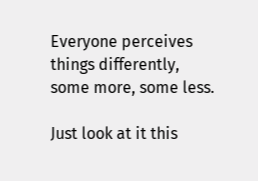Everyone perceives things differently, some more, some less.

Just look at it this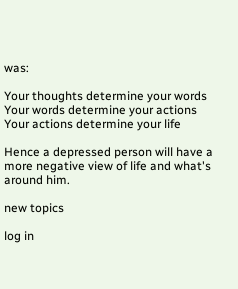was:

Your thoughts determine your words
Your words determine your actions
Your actions determine your life

Hence a depressed person will have a more negative view of life and what's around him.

new topics

log in